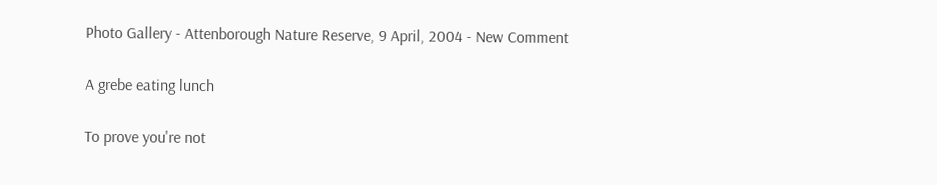Photo Gallery - Attenborough Nature Reserve, 9 April, 2004 - New Comment

A grebe eating lunch

To prove you're not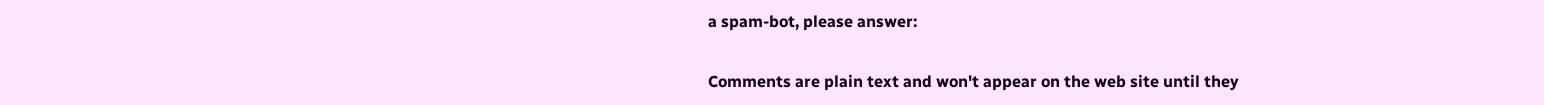a spam-bot, please answer:

Comments are plain text and won't appear on the web site until they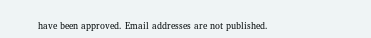have been approved. Email addresses are not published.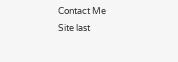Contact Me
Site last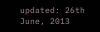updated: 26th June, 2013